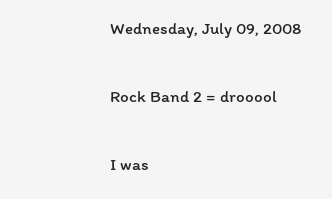Wednesday, July 09, 2008

Rock Band 2 = drooool

I was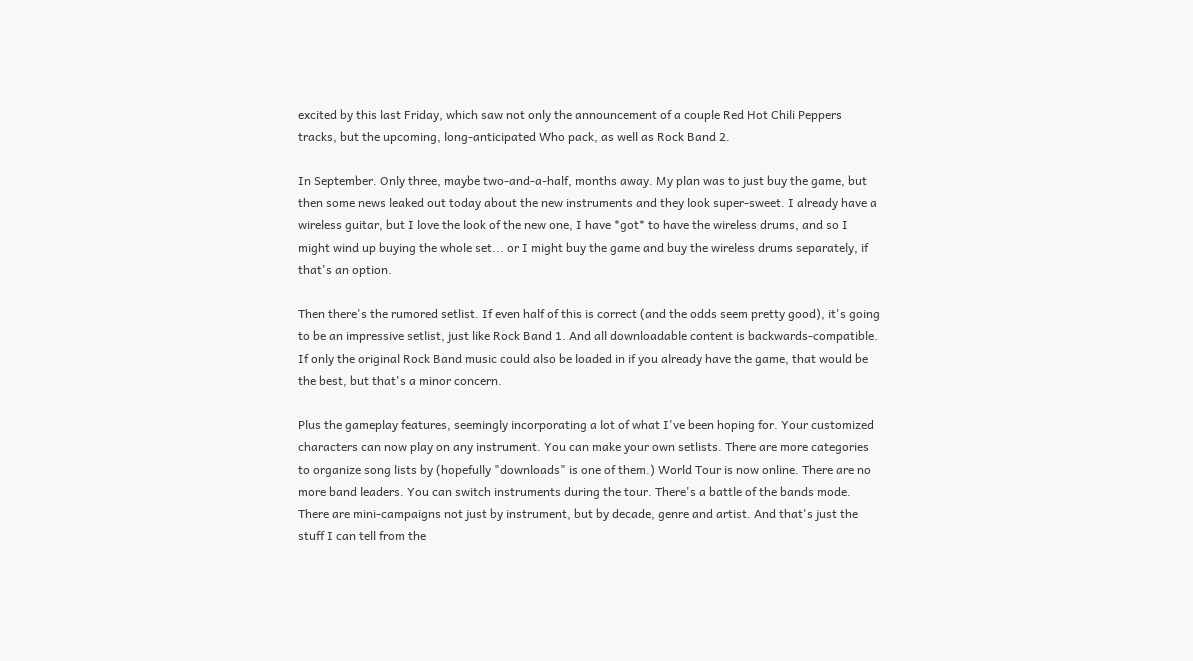excited by this last Friday, which saw not only the announcement of a couple Red Hot Chili Peppers tracks, but the upcoming, long-anticipated Who pack, as well as Rock Band 2.

In September. Only three, maybe two-and-a-half, months away. My plan was to just buy the game, but then some news leaked out today about the new instruments and they look super-sweet. I already have a wireless guitar, but I love the look of the new one, I have *got* to have the wireless drums, and so I might wind up buying the whole set... or I might buy the game and buy the wireless drums separately, if that's an option.

Then there's the rumored setlist. If even half of this is correct (and the odds seem pretty good), it's going to be an impressive setlist, just like Rock Band 1. And all downloadable content is backwards-compatible. If only the original Rock Band music could also be loaded in if you already have the game, that would be the best, but that's a minor concern.

Plus the gameplay features, seemingly incorporating a lot of what I've been hoping for. Your customized characters can now play on any instrument. You can make your own setlists. There are more categories to organize song lists by (hopefully "downloads" is one of them.) World Tour is now online. There are no more band leaders. You can switch instruments during the tour. There's a battle of the bands mode. There are mini-campaigns not just by instrument, but by decade, genre and artist. And that's just the stuff I can tell from the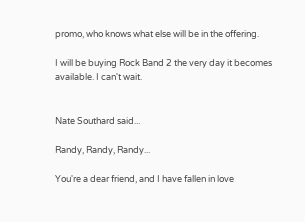promo, who knows what else will be in the offering.

I will be buying Rock Band 2 the very day it becomes available. I can't wait.


Nate Southard said...

Randy, Randy, Randy...

You're a dear friend, and I have fallen in love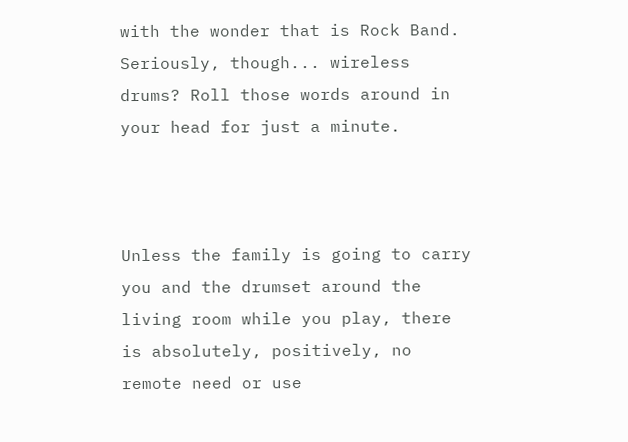with the wonder that is Rock Band. Seriously, though... wireless drums? Roll those words around in your head for just a minute.



Unless the family is going to carry you and the drumset around the living room while you play, there is absolutely, positively, no remote need or use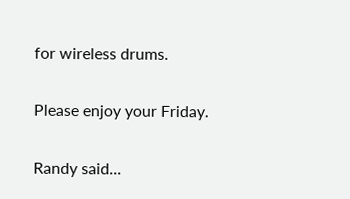for wireless drums.

Please enjoy your Friday.

Randy said...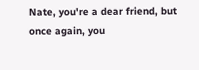Nate, you're a dear friend, but once again, you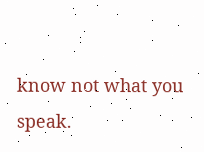know not what you speak.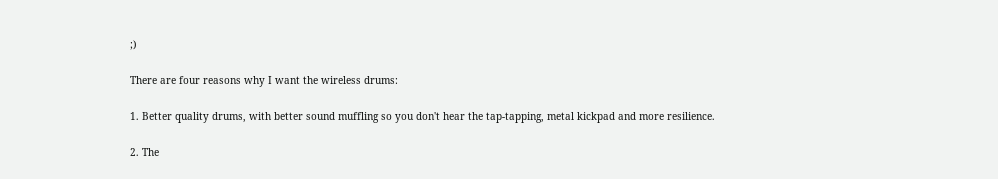;)

There are four reasons why I want the wireless drums:

1. Better quality drums, with better sound muffling so you don't hear the tap-tapping, metal kickpad and more resilience.

2. The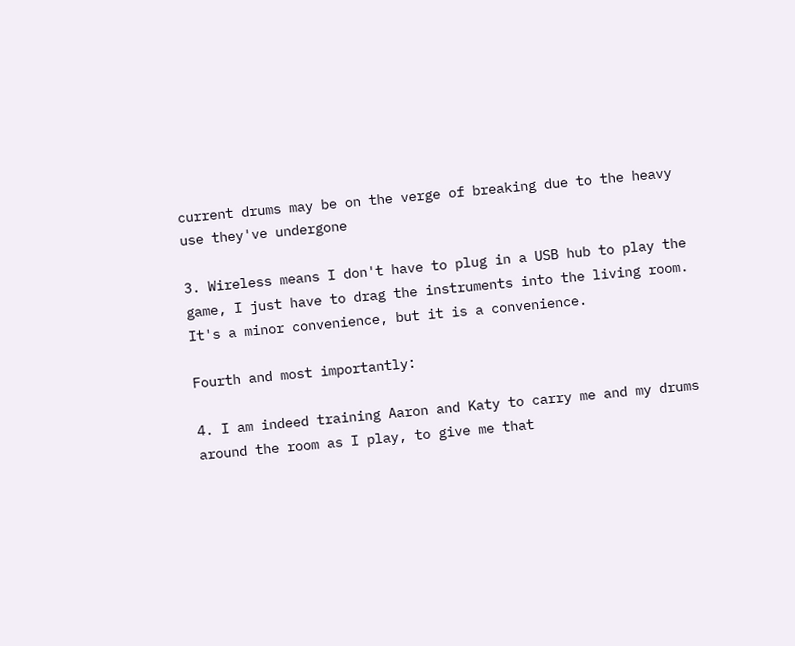current drums may be on the verge of breaking due to the heavy use they've undergone

3. Wireless means I don't have to plug in a USB hub to play the game, I just have to drag the instruments into the living room. It's a minor convenience, but it is a convenience.

Fourth and most importantly:

4. I am indeed training Aaron and Katy to carry me and my drums around the room as I play, to give me that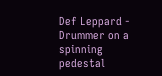Def Leppard - Drummer on a spinning pedestal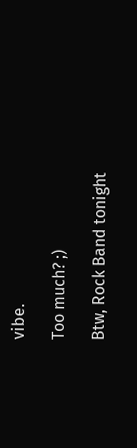vibe.

Too much? ;)

Btw, Rock Band tonight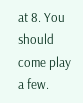at 8. You should come play a few.